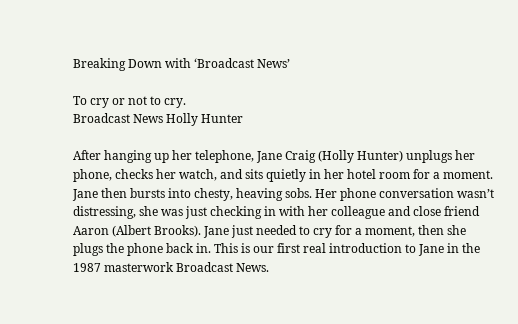Breaking Down with ‘Broadcast News’

To cry or not to cry.
Broadcast News Holly Hunter

After hanging up her telephone, Jane Craig (Holly Hunter) unplugs her phone, checks her watch, and sits quietly in her hotel room for a moment. Jane then bursts into chesty, heaving sobs. Her phone conversation wasn’t distressing, she was just checking in with her colleague and close friend Aaron (Albert Brooks). Jane just needed to cry for a moment, then she plugs the phone back in. This is our first real introduction to Jane in the 1987 masterwork Broadcast News.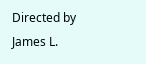Directed by James L.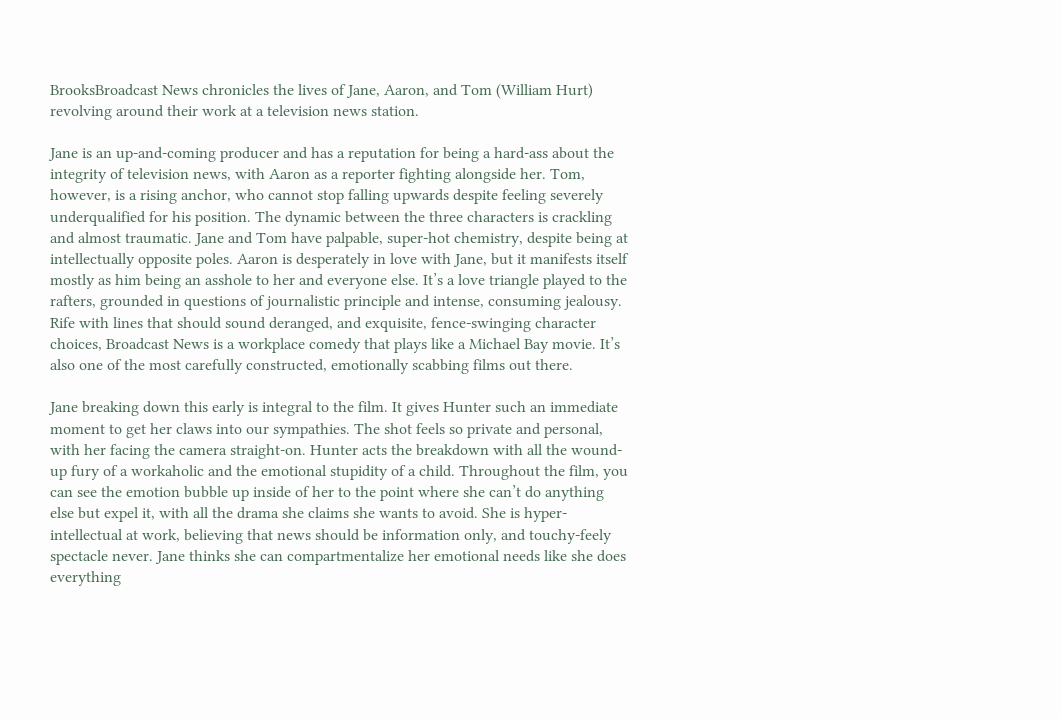BrooksBroadcast News chronicles the lives of Jane, Aaron, and Tom (William Hurt) revolving around their work at a television news station.

Jane is an up-and-coming producer and has a reputation for being a hard-ass about the integrity of television news, with Aaron as a reporter fighting alongside her. Tom, however, is a rising anchor, who cannot stop falling upwards despite feeling severely underqualified for his position. The dynamic between the three characters is crackling and almost traumatic. Jane and Tom have palpable, super-hot chemistry, despite being at intellectually opposite poles. Aaron is desperately in love with Jane, but it manifests itself mostly as him being an asshole to her and everyone else. It’s a love triangle played to the rafters, grounded in questions of journalistic principle and intense, consuming jealousy. Rife with lines that should sound deranged, and exquisite, fence-swinging character choices, Broadcast News is a workplace comedy that plays like a Michael Bay movie. It’s also one of the most carefully constructed, emotionally scabbing films out there.

Jane breaking down this early is integral to the film. It gives Hunter such an immediate moment to get her claws into our sympathies. The shot feels so private and personal, with her facing the camera straight-on. Hunter acts the breakdown with all the wound-up fury of a workaholic and the emotional stupidity of a child. Throughout the film, you can see the emotion bubble up inside of her to the point where she can’t do anything else but expel it, with all the drama she claims she wants to avoid. She is hyper-intellectual at work, believing that news should be information only, and touchy-feely spectacle never. Jane thinks she can compartmentalize her emotional needs like she does everything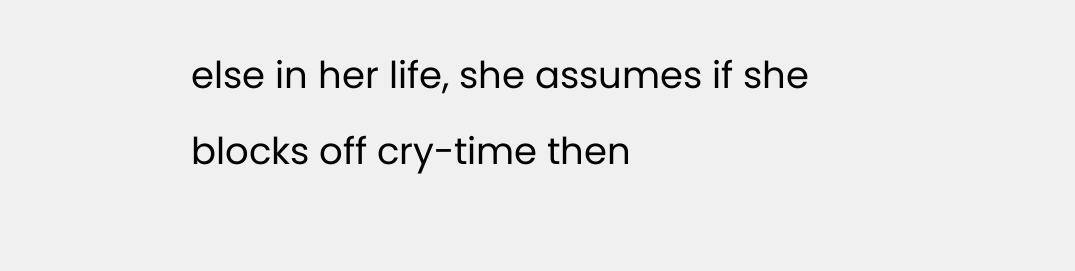else in her life, she assumes if she blocks off cry-time then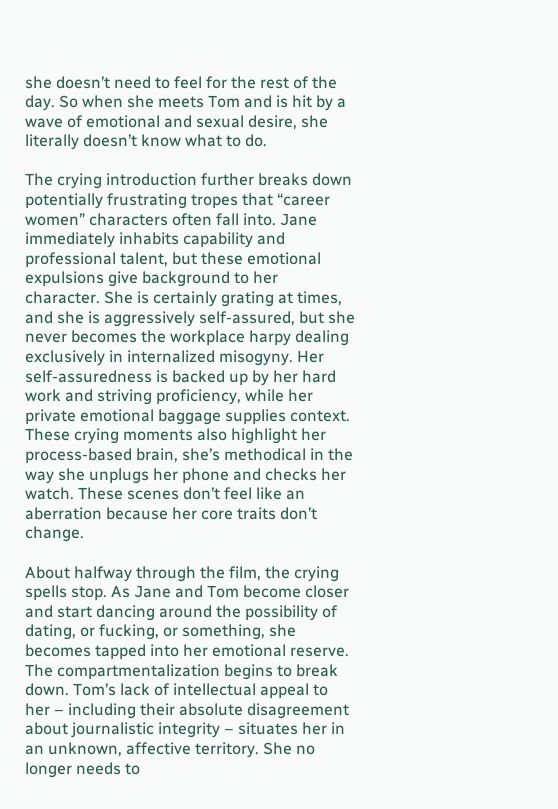she doesn’t need to feel for the rest of the day. So when she meets Tom and is hit by a wave of emotional and sexual desire, she literally doesn’t know what to do.

The crying introduction further breaks down potentially frustrating tropes that “career women” characters often fall into. Jane immediately inhabits capability and professional talent, but these emotional expulsions give background to her character. She is certainly grating at times, and she is aggressively self-assured, but she never becomes the workplace harpy dealing exclusively in internalized misogyny. Her self-assuredness is backed up by her hard work and striving proficiency, while her private emotional baggage supplies context. These crying moments also highlight her process-based brain, she’s methodical in the way she unplugs her phone and checks her watch. These scenes don’t feel like an aberration because her core traits don’t change.

About halfway through the film, the crying spells stop. As Jane and Tom become closer and start dancing around the possibility of dating, or fucking, or something, she becomes tapped into her emotional reserve. The compartmentalization begins to break down. Tom’s lack of intellectual appeal to her – including their absolute disagreement about journalistic integrity – situates her in an unknown, affective territory. She no longer needs to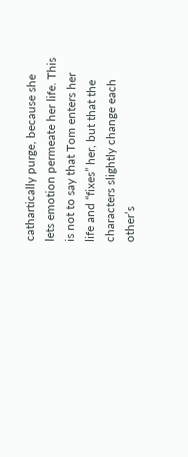cathartically purge, because she lets emotion permeate her life. This is not to say that Tom enters her life and “fixes” her, but that the characters slightly change each other’s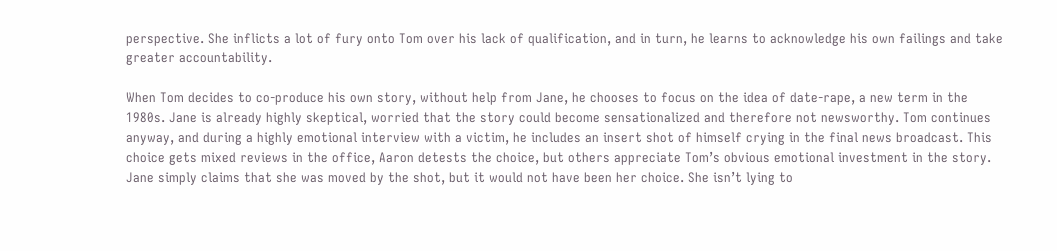perspective. She inflicts a lot of fury onto Tom over his lack of qualification, and in turn, he learns to acknowledge his own failings and take greater accountability.

When Tom decides to co-produce his own story, without help from Jane, he chooses to focus on the idea of date-rape, a new term in the 1980s. Jane is already highly skeptical, worried that the story could become sensationalized and therefore not newsworthy. Tom continues anyway, and during a highly emotional interview with a victim, he includes an insert shot of himself crying in the final news broadcast. This choice gets mixed reviews in the office, Aaron detests the choice, but others appreciate Tom’s obvious emotional investment in the story. Jane simply claims that she was moved by the shot, but it would not have been her choice. She isn’t lying to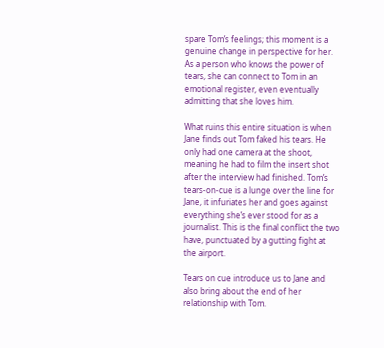spare Tom’s feelings; this moment is a genuine change in perspective for her. As a person who knows the power of tears, she can connect to Tom in an emotional register, even eventually admitting that she loves him.

What ruins this entire situation is when Jane finds out Tom faked his tears. He only had one camera at the shoot, meaning he had to film the insert shot after the interview had finished. Tom’s tears-on-cue is a lunge over the line for Jane, it infuriates her and goes against everything she’s ever stood for as a journalist. This is the final conflict the two have, punctuated by a gutting fight at the airport.

Tears on cue introduce us to Jane and also bring about the end of her relationship with Tom.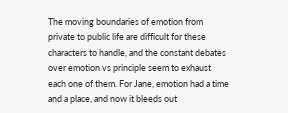The moving boundaries of emotion from private to public life are difficult for these characters to handle, and the constant debates over emotion vs principle seem to exhaust each one of them. For Jane, emotion had a time and a place, and now it bleeds out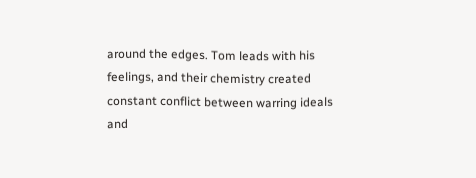around the edges. Tom leads with his feelings, and their chemistry created constant conflict between warring ideals and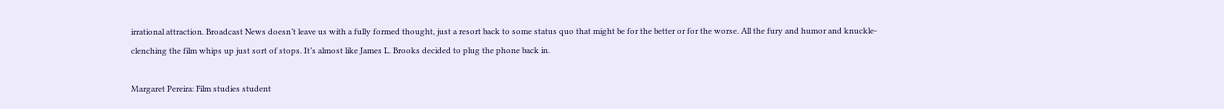irrational attraction. Broadcast News doesn’t leave us with a fully formed thought, just a resort back to some status quo that might be for the better or for the worse. All the fury and humor and knuckle-clenching the film whips up just sort of stops. It’s almost like James L. Brooks decided to plug the phone back in.

Margaret Pereira: Film studies student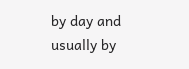by day and usually by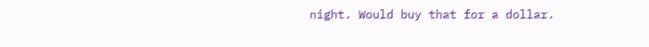night. Would buy that for a dollar.